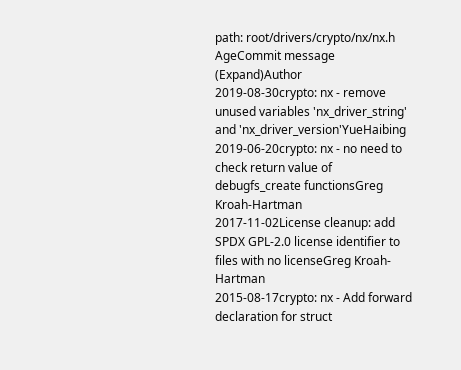path: root/drivers/crypto/nx/nx.h
AgeCommit message (Expand)Author
2019-08-30crypto: nx - remove unused variables 'nx_driver_string' and 'nx_driver_version'YueHaibing
2019-06-20crypto: nx - no need to check return value of debugfs_create functionsGreg Kroah-Hartman
2017-11-02License cleanup: add SPDX GPL-2.0 license identifier to files with no licenseGreg Kroah-Hartman
2015-08-17crypto: nx - Add forward declaration for struct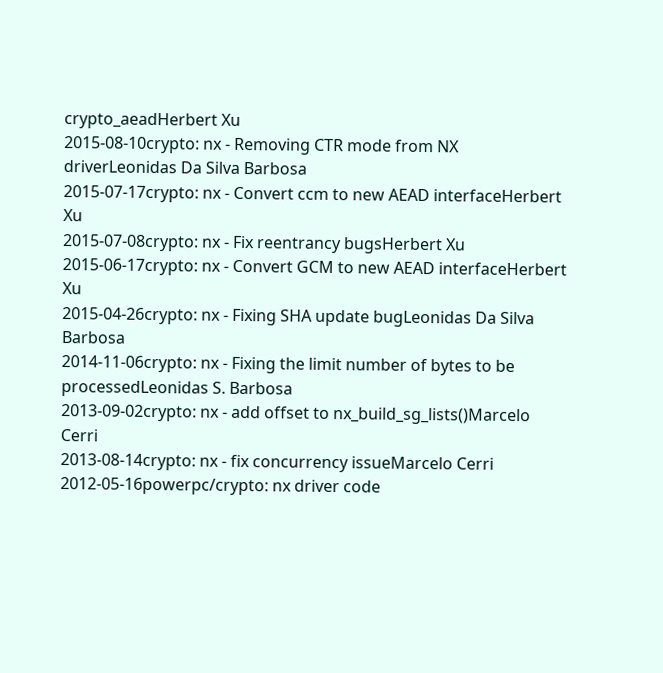crypto_aeadHerbert Xu
2015-08-10crypto: nx - Removing CTR mode from NX driverLeonidas Da Silva Barbosa
2015-07-17crypto: nx - Convert ccm to new AEAD interfaceHerbert Xu
2015-07-08crypto: nx - Fix reentrancy bugsHerbert Xu
2015-06-17crypto: nx - Convert GCM to new AEAD interfaceHerbert Xu
2015-04-26crypto: nx - Fixing SHA update bugLeonidas Da Silva Barbosa
2014-11-06crypto: nx - Fixing the limit number of bytes to be processedLeonidas S. Barbosa
2013-09-02crypto: nx - add offset to nx_build_sg_lists()Marcelo Cerri
2013-08-14crypto: nx - fix concurrency issueMarcelo Cerri
2012-05-16powerpc/crypto: nx driver code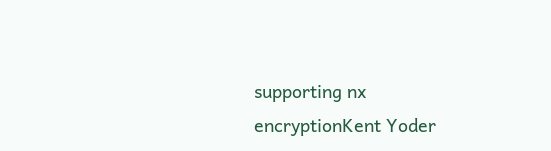supporting nx encryptionKent Yoder